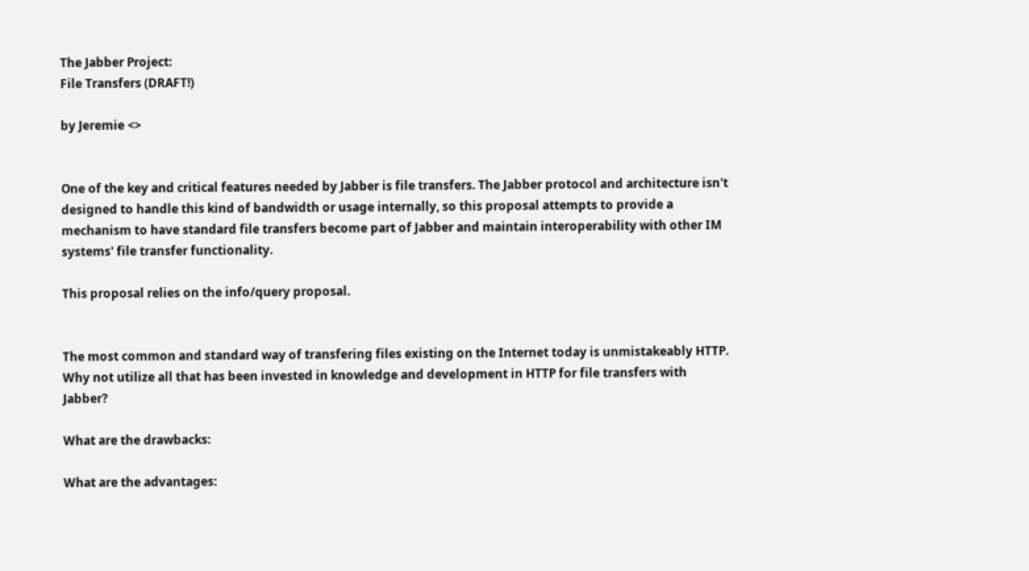The Jabber Project:
File Transfers (DRAFT!)

by Jeremie <>


One of the key and critical features needed by Jabber is file transfers. The Jabber protocol and architecture isn't designed to handle this kind of bandwidth or usage internally, so this proposal attempts to provide a mechanism to have standard file transfers become part of Jabber and maintain interoperability with other IM systems' file transfer functionality.

This proposal relies on the info/query proposal.


The most common and standard way of transfering files existing on the Internet today is unmistakeably HTTP. Why not utilize all that has been invested in knowledge and development in HTTP for file transfers with Jabber?

What are the drawbacks:

What are the advantages: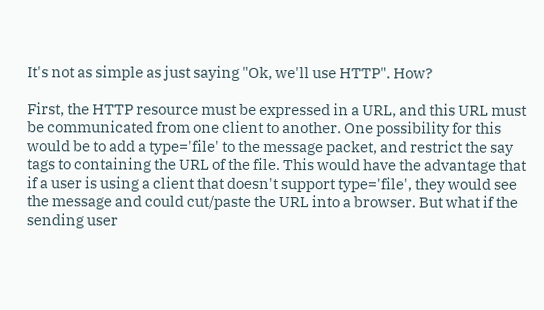It's not as simple as just saying "Ok, we'll use HTTP". How?

First, the HTTP resource must be expressed in a URL, and this URL must be communicated from one client to another. One possibility for this would be to add a type='file' to the message packet, and restrict the say tags to containing the URL of the file. This would have the advantage that if a user is using a client that doesn't support type='file', they would see the message and could cut/paste the URL into a browser. But what if the sending user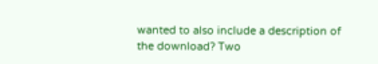wanted to also include a description of the download? Two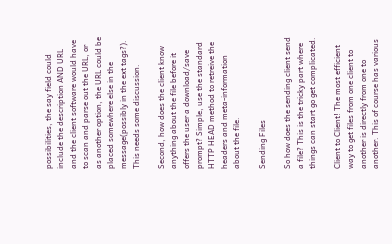possibilities, the say field could include the description AND URL and the client software would have to scan and parse out the URL, or as another option, the URL could be placed somewhere else in the message(possibly in the ext tags?). This needs some discussion.

Second, how does the client know anything about the file before it offers the user a download/save prompt? Simple, use the standard HTTP HEAD method to retreive the headers and meta-information about the file.

Sending Files

So how does the sending client send a file? This is the tricky part where things can start go get complicated.

Client to Client! The most efficient way to get files from one client to another is directly from one to another. This of course has various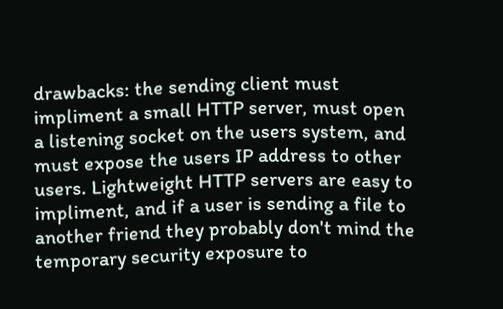drawbacks: the sending client must impliment a small HTTP server, must open a listening socket on the users system, and must expose the users IP address to other users. Lightweight HTTP servers are easy to impliment, and if a user is sending a file to another friend they probably don't mind the temporary security exposure to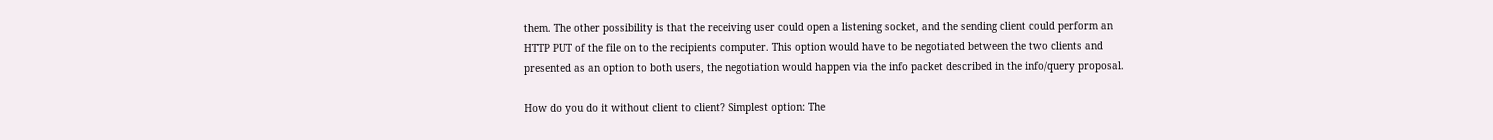them. The other possibility is that the receiving user could open a listening socket, and the sending client could perform an HTTP PUT of the file on to the recipients computer. This option would have to be negotiated between the two clients and presented as an option to both users, the negotiation would happen via the info packet described in the info/query proposal.

How do you do it without client to client? Simplest option: The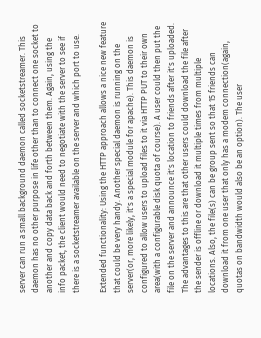server can run a small background daemon called socketstreamer. This daemon has no other purpose in life other than to connect one socket to another and copy data back and forth between them. Again, using the info packet, the client would need to negotiate with the server to see if there is a socketstreamer available on the server and which port to use.

Extended functionality: Using the HTTP approach allows a nice new feature that could be very handy. Another special daemon is running on the server(or, more likely, it's a special module for apache). This daemon is configured to allow users to upload files to it via HTTP PUT to their own area(with a configurable disk quota of course). A user could then put the file on the server and announce it's location to friends after it's uploaded. The advantages to this are that other users could download the file after the sender is offline or download it multiple times from multiple locations. Also, the file(s) can be group sent so that 15 friends can download it from one user that only has a modem connection(again, quotas on bandwidth would also be an option). The user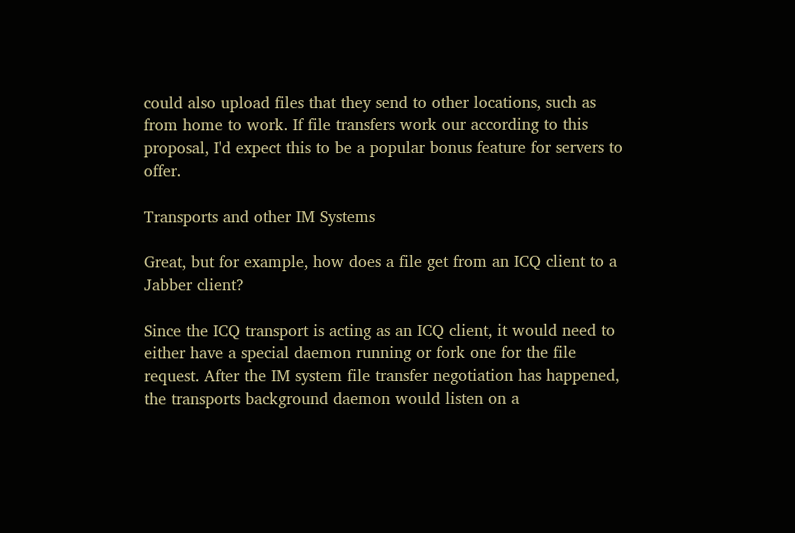could also upload files that they send to other locations, such as from home to work. If file transfers work our according to this proposal, I'd expect this to be a popular bonus feature for servers to offer.

Transports and other IM Systems

Great, but for example, how does a file get from an ICQ client to a Jabber client?

Since the ICQ transport is acting as an ICQ client, it would need to either have a special daemon running or fork one for the file request. After the IM system file transfer negotiation has happened, the transports background daemon would listen on a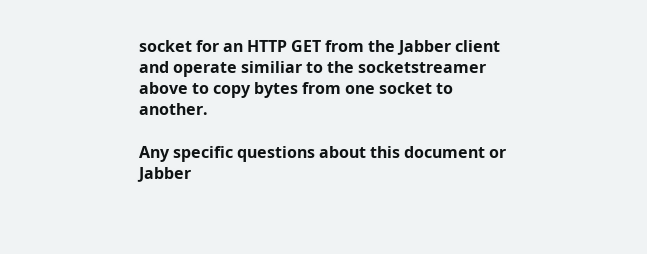socket for an HTTP GET from the Jabber client and operate similiar to the socketstreamer above to copy bytes from one socket to another.

Any specific questions about this document or Jabber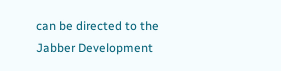can be directed to the Jabber Development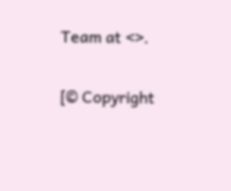Team at <>.

[© Copyright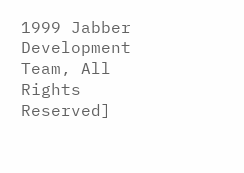1999 Jabber Development Team, All Rights Reserved]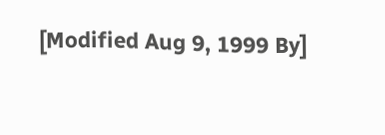[Modified Aug 9, 1999 By]